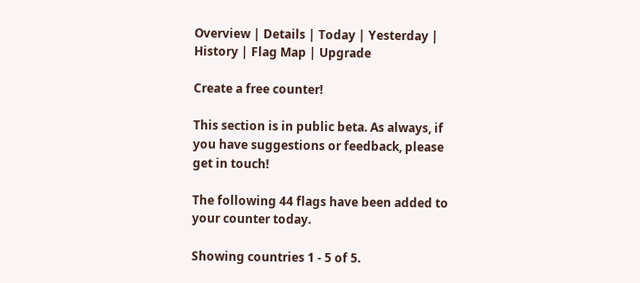Overview | Details | Today | Yesterday | History | Flag Map | Upgrade

Create a free counter!

This section is in public beta. As always, if you have suggestions or feedback, please get in touch!

The following 44 flags have been added to your counter today.

Showing countries 1 - 5 of 5.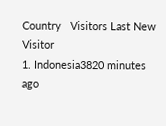Country   Visitors Last New Visitor
1. Indonesia3820 minutes ago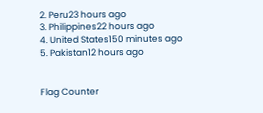2. Peru23 hours ago
3. Philippines22 hours ago
4. United States150 minutes ago
5. Pakistan12 hours ago


Flag Counter